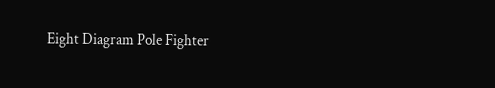Eight Diagram Pole Fighter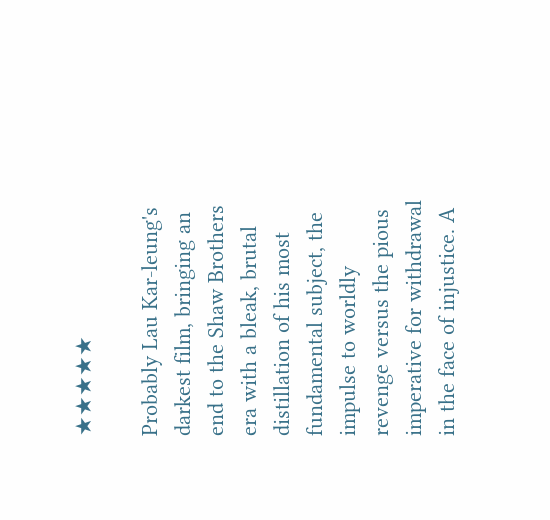★★★★★

Probably Lau Kar-leung's darkest film, bringing an end to the Shaw Brothers era with a bleak, brutal distillation of his most fundamental subject, the impulse to worldly revenge versus the pious imperative for withdrawal in the face of injustice. A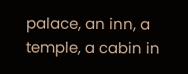palace, an inn, a temple, a cabin in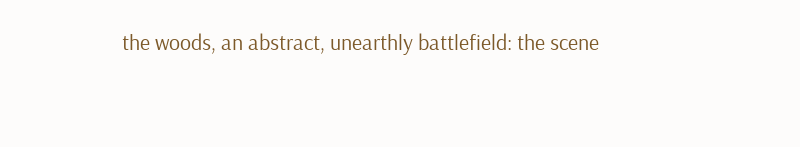the woods, an abstract, unearthly battlefield: the scene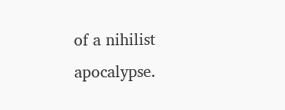of a nihilist apocalypse.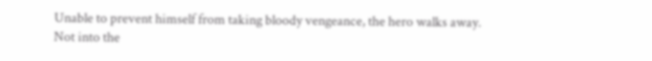Unable to prevent himself from taking bloody vengeance, the hero walks away. Not into the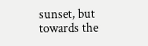sunset, but towards the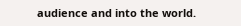audience and into the world.